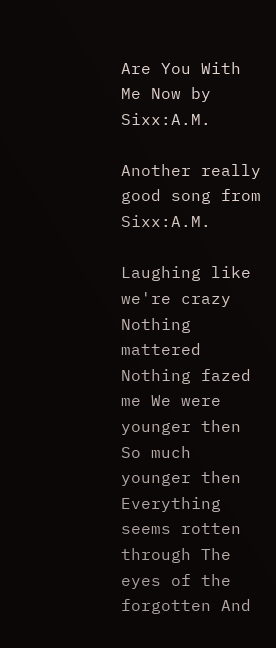Are You With Me Now by Sixx:A.M.

Another really good song from Sixx:A.M.

Laughing like we're crazy Nothing mattered Nothing fazed me We were younger then So much younger then Everything seems rotten through The eyes of the forgotten And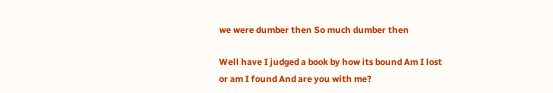we were dumber then So much dumber then

Well have I judged a book by how its bound Am I lost or am I found And are you with me?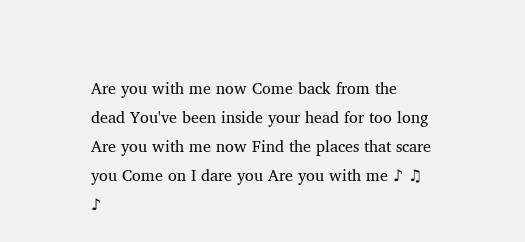Are you with me now Come back from the dead You've been inside your head for too long Are you with me now Find the places that scare you Come on I dare you Are you with me ♪ ♫ ♪